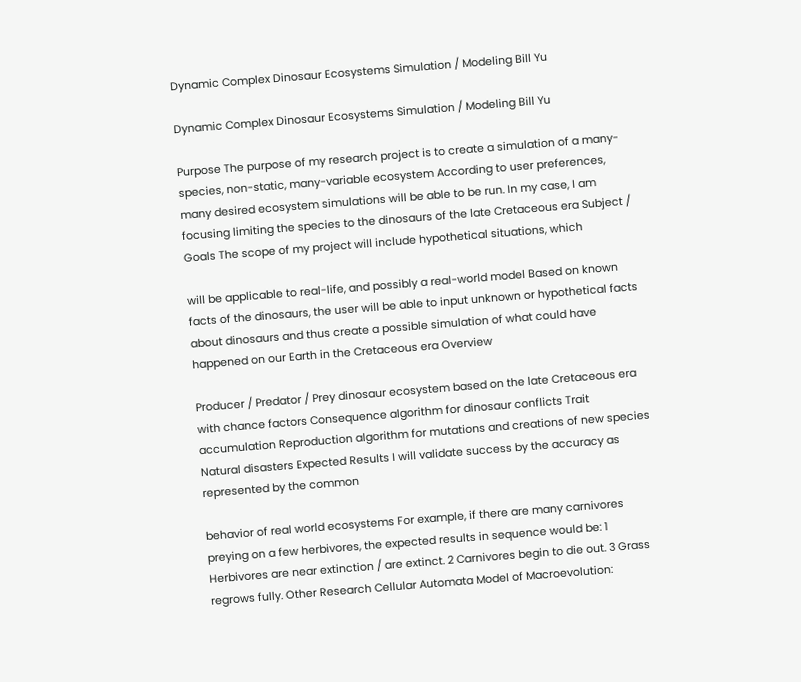Dynamic Complex Dinosaur Ecosystems Simulation / Modeling Bill Yu

Dynamic Complex Dinosaur Ecosystems Simulation / Modeling Bill Yu

Purpose The purpose of my research project is to create a simulation of a many-species, non-static, many-variable ecosystem According to user preferences, many desired ecosystem simulations will be able to be run. In my case, I am focusing limiting the species to the dinosaurs of the late Cretaceous era Subject / Goals The scope of my project will include hypothetical situations, which

will be applicable to real-life, and possibly a real-world model Based on known facts of the dinosaurs, the user will be able to input unknown or hypothetical facts about dinosaurs and thus create a possible simulation of what could have happened on our Earth in the Cretaceous era Overview

Producer / Predator / Prey dinosaur ecosystem based on the late Cretaceous era with chance factors Consequence algorithm for dinosaur conflicts Trait accumulation Reproduction algorithm for mutations and creations of new species Natural disasters Expected Results I will validate success by the accuracy as represented by the common

behavior of real world ecosystems For example, if there are many carnivores preying on a few herbivores, the expected results in sequence would be: 1 Herbivores are near extinction / are extinct. 2 Carnivores begin to die out. 3 Grass regrows fully. Other Research Cellular Automata Model of Macroevolution: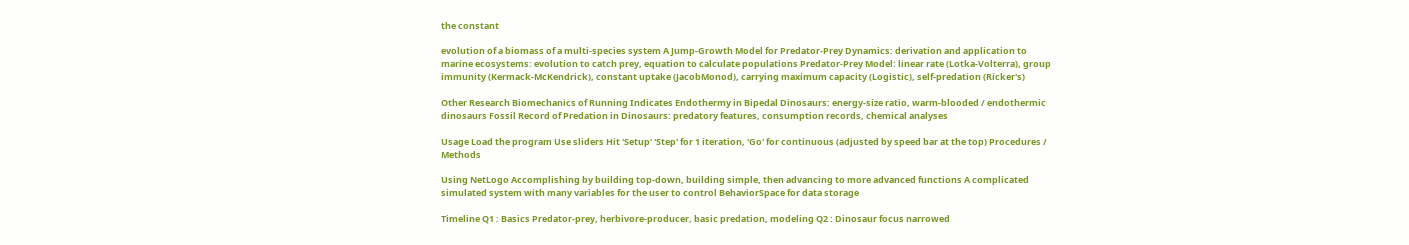the constant

evolution of a biomass of a multi-species system A Jump-Growth Model for Predator-Prey Dynamics: derivation and application to marine ecosystems: evolution to catch prey, equation to calculate populations Predator-Prey Model: linear rate (Lotka-Volterra), group immunity (Kermack-McKendrick), constant uptake (JacobMonod), carrying maximum capacity (Logistic), self-predation (Ricker's)

Other Research Biomechanics of Running Indicates Endothermy in Bipedal Dinosaurs: energy-size ratio, warm-blooded / endothermic dinosaurs Fossil Record of Predation in Dinosaurs: predatory features, consumption records, chemical analyses

Usage Load the program Use sliders Hit 'Setup' 'Step' for 1 iteration, 'Go' for continuous (adjusted by speed bar at the top) Procedures / Methods

Using NetLogo Accomplishing by building top-down, building simple, then advancing to more advanced functions A complicated simulated system with many variables for the user to control BehaviorSpace for data storage

Timeline Q1 : Basics Predator-prey, herbivore-producer, basic predation, modeling Q2 : Dinosaur focus narrowed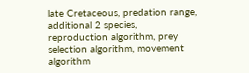late Cretaceous, predation range, additional 2 species, reproduction algorithm, prey selection algorithm, movement algorithm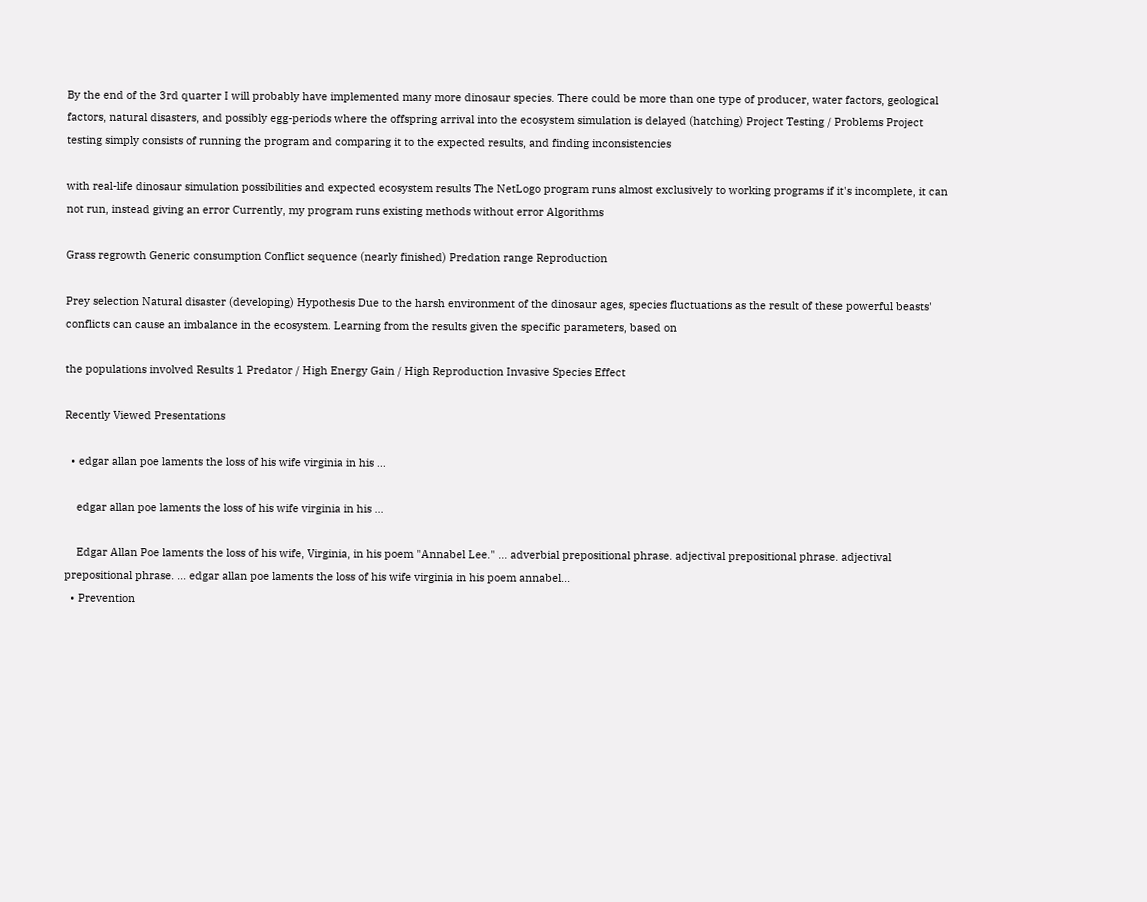By the end of the 3rd quarter I will probably have implemented many more dinosaur species. There could be more than one type of producer, water factors, geological factors, natural disasters, and possibly egg-periods where the offspring arrival into the ecosystem simulation is delayed (hatching) Project Testing / Problems Project testing simply consists of running the program and comparing it to the expected results, and finding inconsistencies

with real-life dinosaur simulation possibilities and expected ecosystem results The NetLogo program runs almost exclusively to working programs if it's incomplete, it can not run, instead giving an error Currently, my program runs existing methods without error Algorithms

Grass regrowth Generic consumption Conflict sequence (nearly finished) Predation range Reproduction

Prey selection Natural disaster (developing) Hypothesis Due to the harsh environment of the dinosaur ages, species fluctuations as the result of these powerful beasts' conflicts can cause an imbalance in the ecosystem. Learning from the results given the specific parameters, based on

the populations involved Results 1 Predator / High Energy Gain / High Reproduction Invasive Species Effect

Recently Viewed Presentations

  • edgar allan poe laments the loss of his wife virginia in his ...

    edgar allan poe laments the loss of his wife virginia in his ...

    Edgar Allan Poe laments the loss of his wife, Virginia, in his poem "Annabel Lee." ... adverbial prepositional phrase. adjectival prepositional phrase. adjectival prepositional phrase. ... edgar allan poe laments the loss of his wife virginia in his poem annabel...
  • Prevention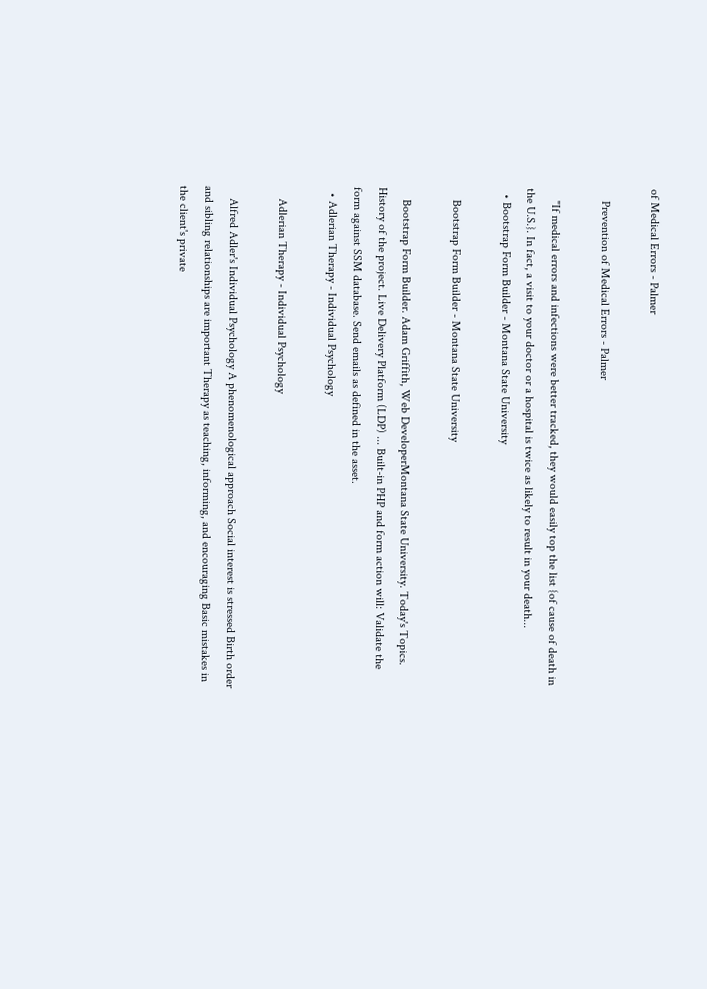of Medical Errors - Palmer

    Prevention of Medical Errors - Palmer

    "If medical errors and infections were better tracked, they would easily top the list {of cause of death in the U.S.}. In fact, a visit to your doctor or a hospital is twice as likely to result in your death...
  • Bootstrap Form Builder - Montana State University

    Bootstrap Form Builder - Montana State University

    Bootstrap Form Builder. Adam Griffith, Web DeveloperMontana State University. Today's Topics. History of the project. Live Delivery Platform (LDP) ... Built-in PHP and form action will: Validate the form against SSM database. Send emails as defined in the asset.
  • Adlerian Therapy - Individual Psychology

    Adlerian Therapy - Individual Psychology

    Alfred Adler's Individual Psychology A phenomenological approach Social interest is stressed Birth order and sibling relationships are important Therapy as teaching, informing, and encouraging Basic mistakes in the client's private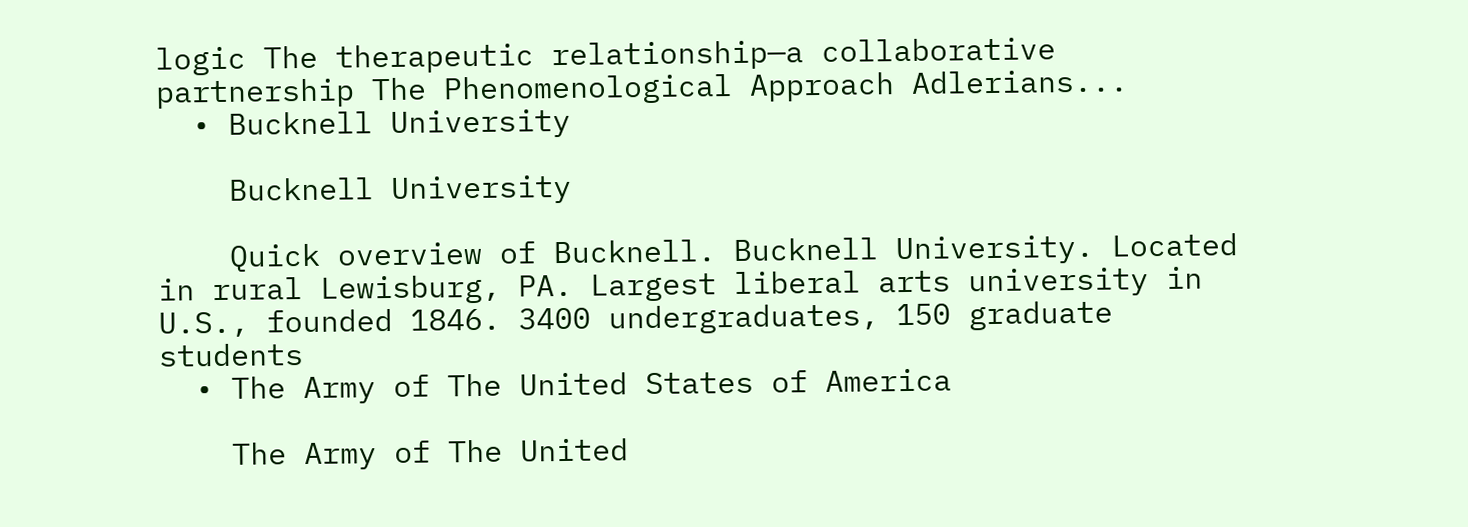logic The therapeutic relationship—a collaborative partnership The Phenomenological Approach Adlerians...
  • Bucknell University

    Bucknell University

    Quick overview of Bucknell. Bucknell University. Located in rural Lewisburg, PA. Largest liberal arts university in U.S., founded 1846. 3400 undergraduates, 150 graduate students
  • The Army of The United States of America

    The Army of The United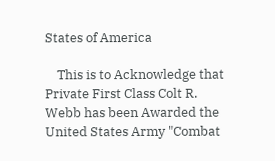States of America

    This is to Acknowledge that Private First Class Colt R. Webb has been Awarded the United States Army "Combat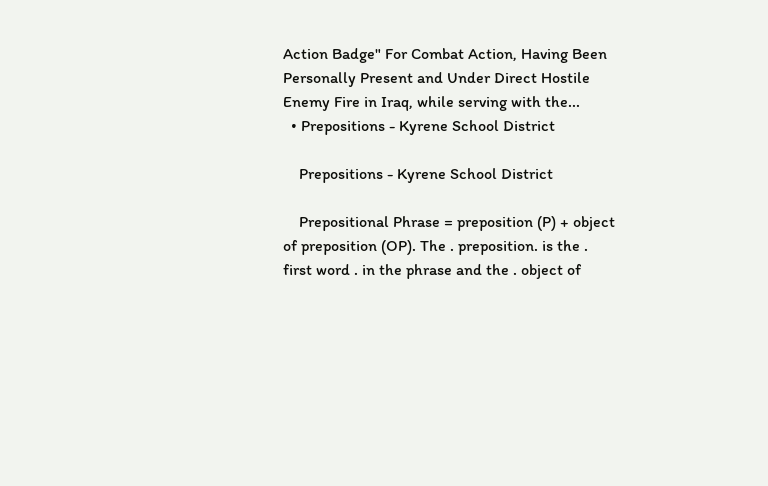Action Badge" For Combat Action, Having Been Personally Present and Under Direct Hostile Enemy Fire in Iraq, while serving with the...
  • Prepositions - Kyrene School District

    Prepositions - Kyrene School District

    Prepositional Phrase = preposition (P) + object of preposition (OP). The . preposition. is the . first word . in the phrase and the . object of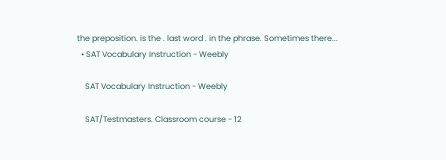the preposition. is the . last word . in the phrase. Sometimes there...
  • SAT Vocabulary Instruction - Weebly

    SAT Vocabulary Instruction - Weebly

    SAT/Testmasters. Classroom course - 12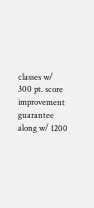classes w/ 300 pt. score improvement guarantee along w/ 1200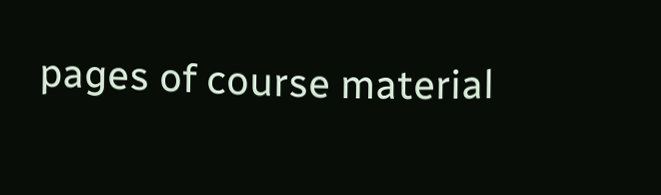pages of course material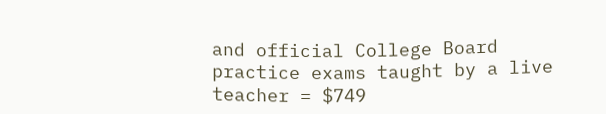and official College Board practice exams taught by a live teacher = $749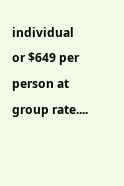individual or $649 per person at group rate....